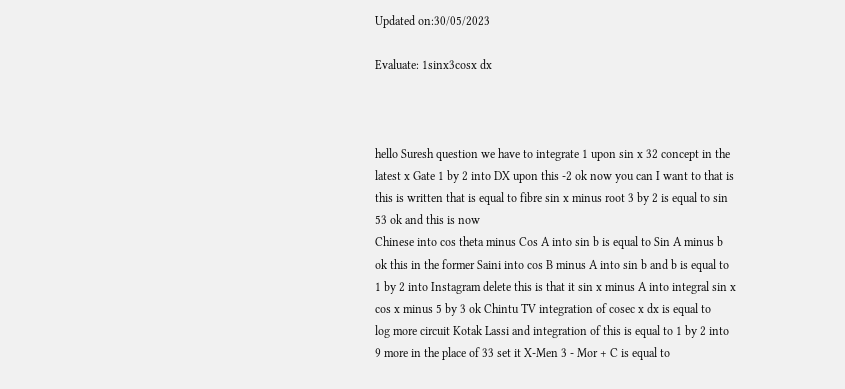Updated on:30/05/2023

Evaluate: 1sinx3cosx dx



hello Suresh question we have to integrate 1 upon sin x 32 concept in the latest x Gate 1 by 2 into DX upon this -2 ok now you can I want to that is this is written that is equal to fibre sin x minus root 3 by 2 is equal to sin 53 ok and this is now
Chinese into cos theta minus Cos A into sin b is equal to Sin A minus b ok this in the former Saini into cos B minus A into sin b and b is equal to 1 by 2 into Instagram delete this is that it sin x minus A into integral sin x cos x minus 5 by 3 ok Chintu TV integration of cosec x dx is equal to
log more circuit Kotak Lassi and integration of this is equal to 1 by 2 into 9 more in the place of 33 set it X-Men 3 - Mor + C is equal to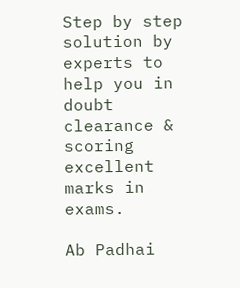Step by step solution by experts to help you in doubt clearance & scoring excellent marks in exams.

Ab Padhai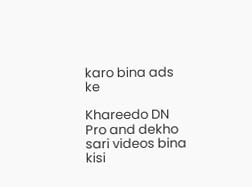karo bina ads ke

Khareedo DN Pro and dekho sari videos bina kisi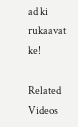ad ki rukaavat ke!

Related Videos